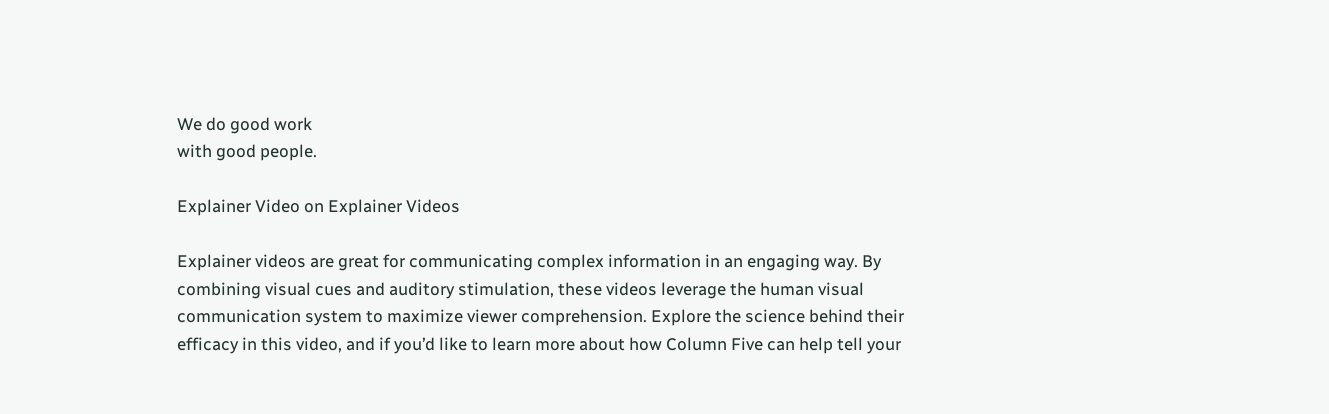We do good work
with good people.

Explainer Video on Explainer Videos

Explainer videos are great for communicating complex information in an engaging way. By combining visual cues and auditory stimulation, these videos leverage the human visual communication system to maximize viewer comprehension. Explore the science behind their efficacy in this video, and if you’d like to learn more about how Column Five can help tell your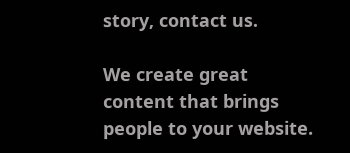story, contact us.

We create great content that brings people to your website.